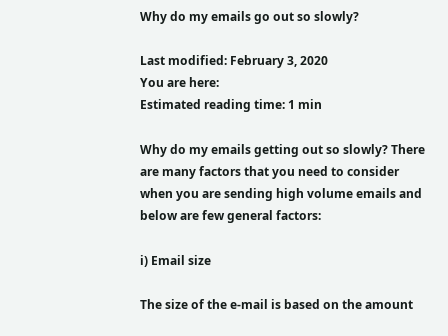Why do my emails go out so slowly?

Last modified: February 3, 2020
You are here:
Estimated reading time: 1 min

Why do my emails getting out so slowly? There are many factors that you need to consider when you are sending high volume emails and below are few general factors:

i) Email size

The size of the e-mail is based on the amount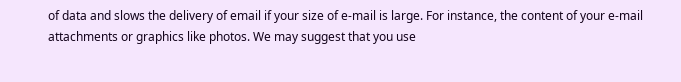of data and slows the delivery of email if your size of e-mail is large. For instance, the content of your e-mail attachments or graphics like photos. We may suggest that you use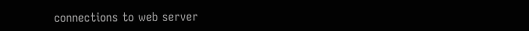connections to web server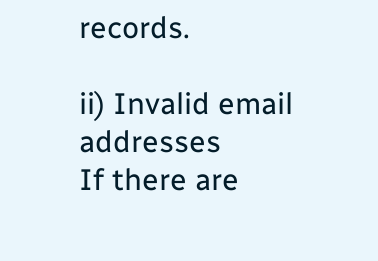records.

ii) Invalid email addresses
If there are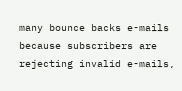many bounce backs e-mails because subscribers are rejecting invalid e-mails,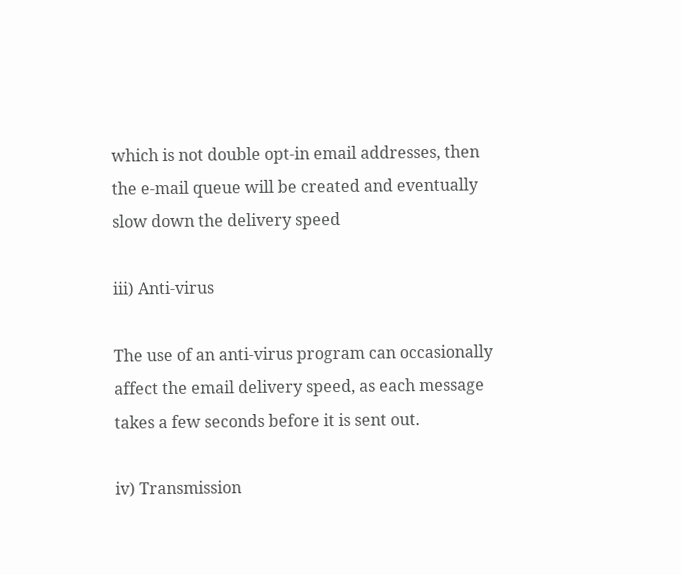which is not double opt-in email addresses, then the e-mail queue will be created and eventually slow down the delivery speed

iii) Anti-virus

The use of an anti-virus program can occasionally affect the email delivery speed, as each message takes a few seconds before it is sent out.

iv) Transmission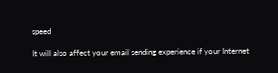speed

It will also affect your email sending experience if your Internet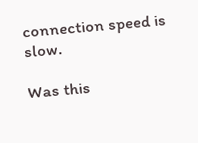connection speed is slow.

Was this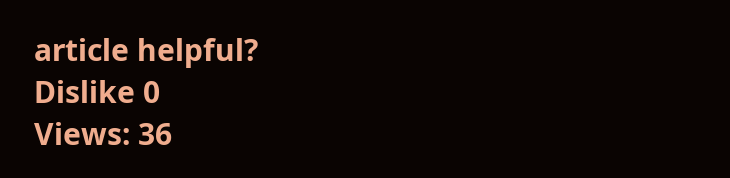article helpful?
Dislike 0
Views: 36